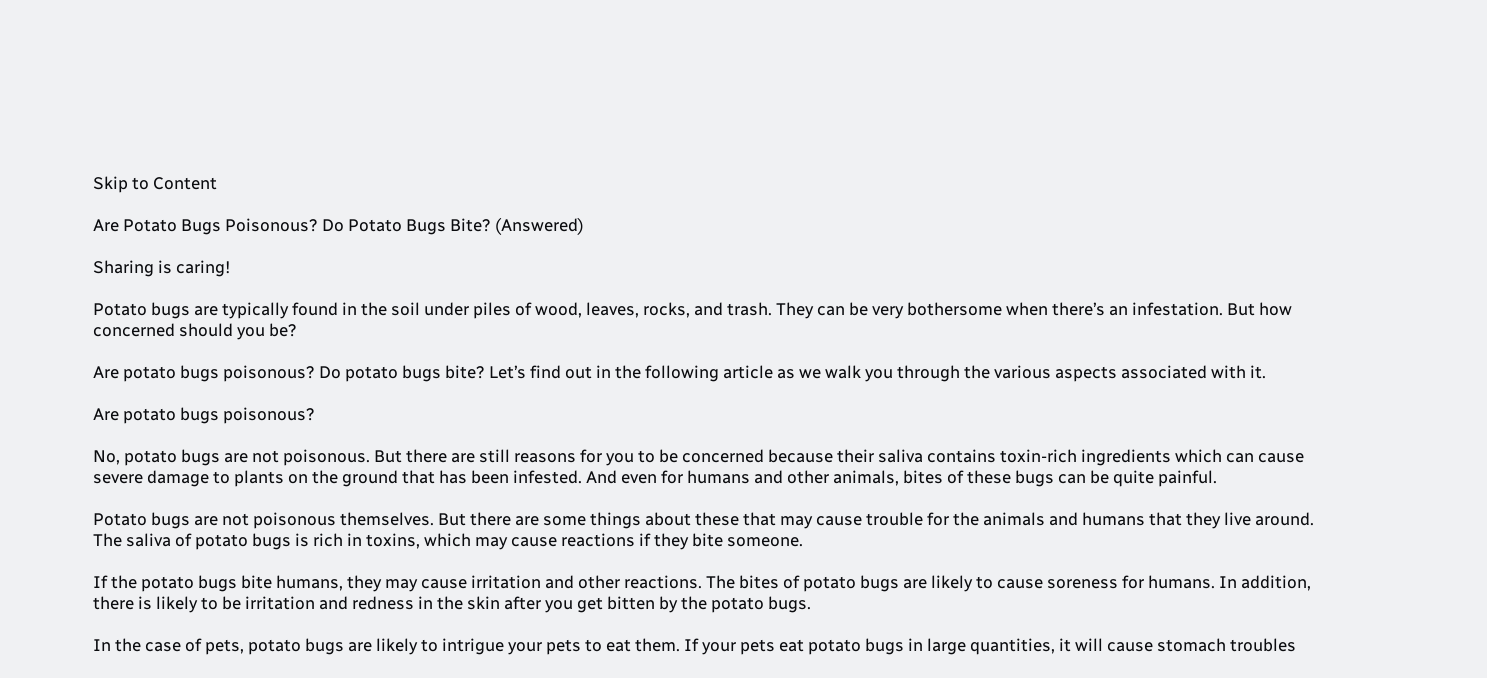Skip to Content

Are Potato Bugs Poisonous? Do Potato Bugs Bite? (Answered)

Sharing is caring!

Potato bugs are typically found in the soil under piles of wood, leaves, rocks, and trash. They can be very bothersome when there’s an infestation. But how concerned should you be?

Are potato bugs poisonous? Do potato bugs bite? Let’s find out in the following article as we walk you through the various aspects associated with it.

Are potato bugs poisonous?

No, potato bugs are not poisonous. But there are still reasons for you to be concerned because their saliva contains toxin-rich ingredients which can cause severe damage to plants on the ground that has been infested. And even for humans and other animals, bites of these bugs can be quite painful.

Potato bugs are not poisonous themselves. But there are some things about these that may cause trouble for the animals and humans that they live around. The saliva of potato bugs is rich in toxins, which may cause reactions if they bite someone.

If the potato bugs bite humans, they may cause irritation and other reactions. The bites of potato bugs are likely to cause soreness for humans. In addition, there is likely to be irritation and redness in the skin after you get bitten by the potato bugs.

In the case of pets, potato bugs are likely to intrigue your pets to eat them. If your pets eat potato bugs in large quantities, it will cause stomach troubles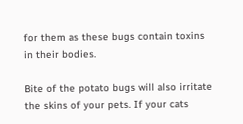for them as these bugs contain toxins in their bodies.

Bite of the potato bugs will also irritate the skins of your pets. If your cats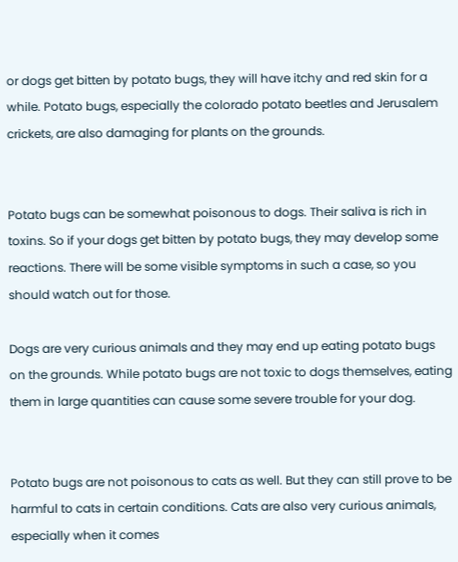or dogs get bitten by potato bugs, they will have itchy and red skin for a while. Potato bugs, especially the colorado potato beetles and Jerusalem crickets, are also damaging for plants on the grounds.


Potato bugs can be somewhat poisonous to dogs. Their saliva is rich in toxins. So if your dogs get bitten by potato bugs, they may develop some reactions. There will be some visible symptoms in such a case, so you should watch out for those.

Dogs are very curious animals and they may end up eating potato bugs on the grounds. While potato bugs are not toxic to dogs themselves, eating them in large quantities can cause some severe trouble for your dog.


Potato bugs are not poisonous to cats as well. But they can still prove to be harmful to cats in certain conditions. Cats are also very curious animals, especially when it comes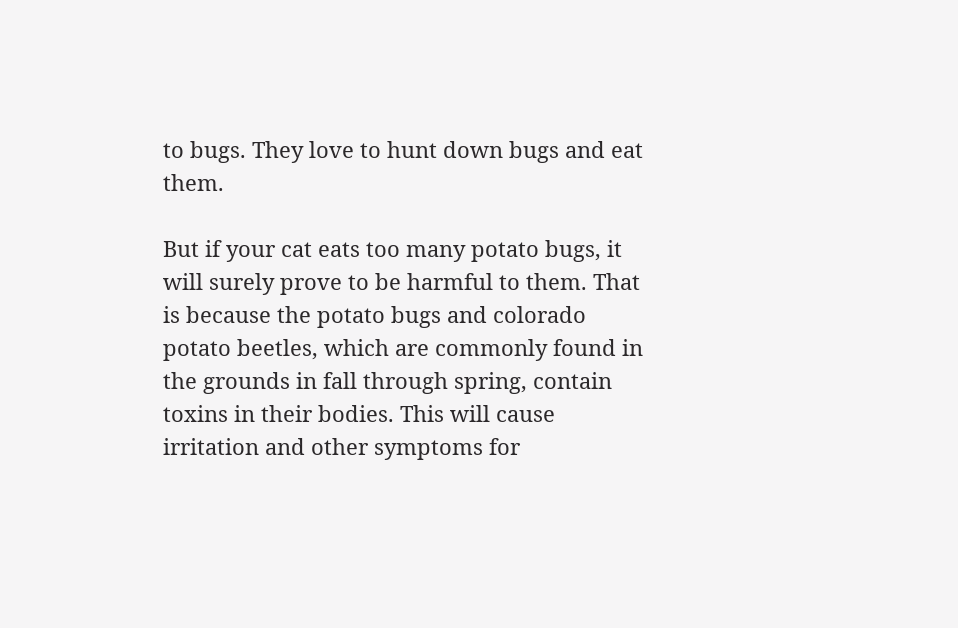to bugs. They love to hunt down bugs and eat them.

But if your cat eats too many potato bugs, it will surely prove to be harmful to them. That is because the potato bugs and colorado potato beetles, which are commonly found in the grounds in fall through spring, contain toxins in their bodies. This will cause irritation and other symptoms for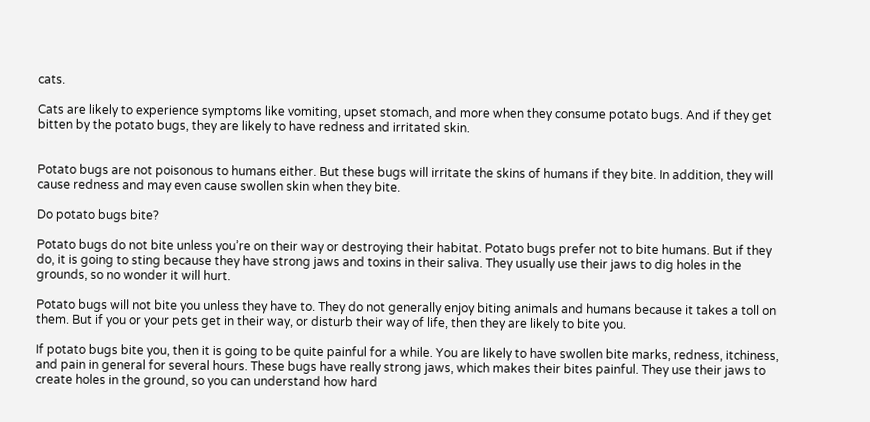cats.

Cats are likely to experience symptoms like vomiting, upset stomach, and more when they consume potato bugs. And if they get bitten by the potato bugs, they are likely to have redness and irritated skin.


Potato bugs are not poisonous to humans either. But these bugs will irritate the skins of humans if they bite. In addition, they will cause redness and may even cause swollen skin when they bite.

Do potato bugs bite?

Potato bugs do not bite unless you’re on their way or destroying their habitat. Potato bugs prefer not to bite humans. But if they do, it is going to sting because they have strong jaws and toxins in their saliva. They usually use their jaws to dig holes in the grounds, so no wonder it will hurt.

Potato bugs will not bite you unless they have to. They do not generally enjoy biting animals and humans because it takes a toll on them. But if you or your pets get in their way, or disturb their way of life, then they are likely to bite you.

If potato bugs bite you, then it is going to be quite painful for a while. You are likely to have swollen bite marks, redness, itchiness, and pain in general for several hours. These bugs have really strong jaws, which makes their bites painful. They use their jaws to create holes in the ground, so you can understand how hard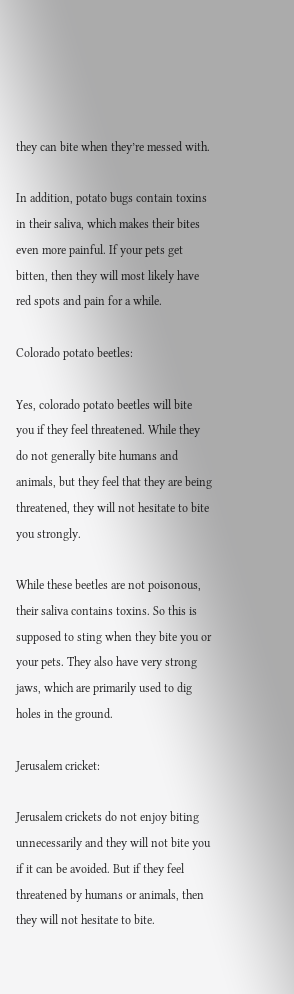they can bite when they’re messed with.

In addition, potato bugs contain toxins in their saliva, which makes their bites even more painful. If your pets get bitten, then they will most likely have red spots and pain for a while.

Colorado potato beetles:

Yes, colorado potato beetles will bite you if they feel threatened. While they do not generally bite humans and animals, but they feel that they are being threatened, they will not hesitate to bite you strongly.

While these beetles are not poisonous, their saliva contains toxins. So this is supposed to sting when they bite you or your pets. They also have very strong jaws, which are primarily used to dig holes in the ground.

Jerusalem cricket:

Jerusalem crickets do not enjoy biting unnecessarily and they will not bite you if it can be avoided. But if they feel threatened by humans or animals, then they will not hesitate to bite.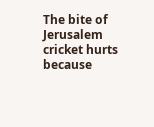The bite of Jerusalem cricket hurts because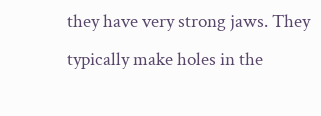they have very strong jaws. They typically make holes in the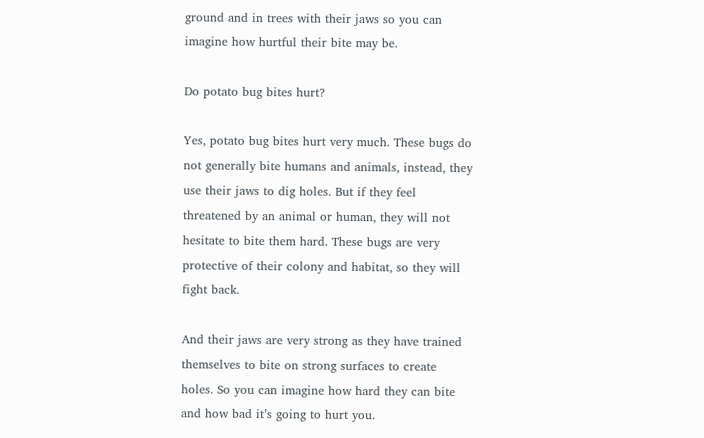ground and in trees with their jaws so you can imagine how hurtful their bite may be.

Do potato bug bites hurt?

Yes, potato bug bites hurt very much. These bugs do not generally bite humans and animals, instead, they use their jaws to dig holes. But if they feel threatened by an animal or human, they will not hesitate to bite them hard. These bugs are very protective of their colony and habitat, so they will fight back.

And their jaws are very strong as they have trained themselves to bite on strong surfaces to create holes. So you can imagine how hard they can bite and how bad it’s going to hurt you.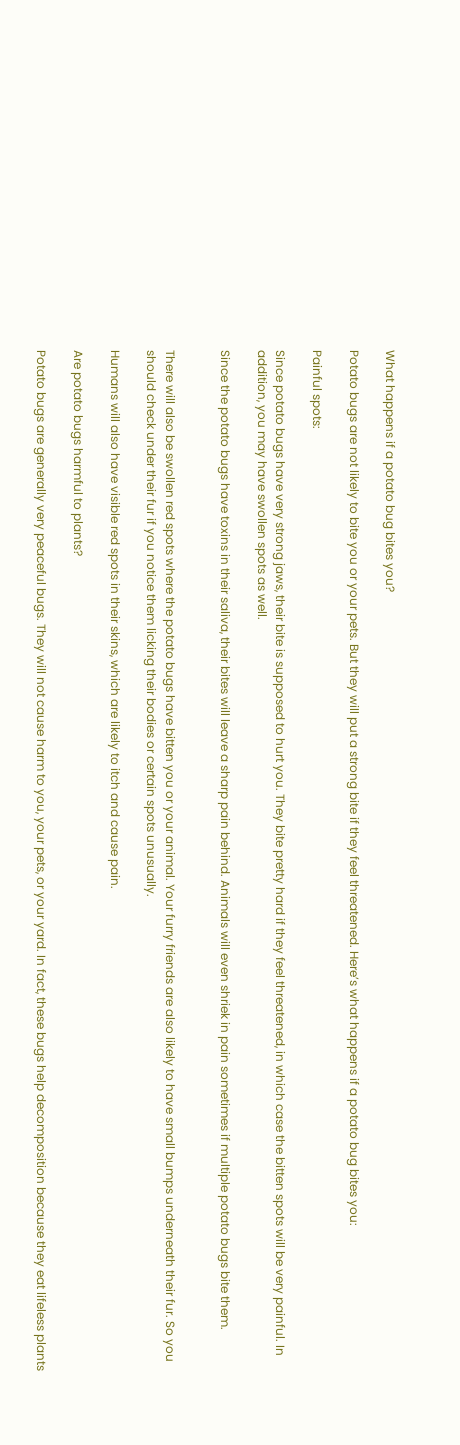What happens if a potato bug bites you?

Potato bugs are not likely to bite you or your pets. But they will put a strong bite if they feel threatened. Here’s what happens if a potato bug bites you:

Painful spots:

Since potato bugs have very strong jaws, their bite is supposed to hurt you. They bite pretty hard if they feel threatened, in which case the bitten spots will be very painful. In addition, you may have swollen spots as well.

Since the potato bugs have toxins in their saliva, their bites will leave a sharp pain behind. Animals will even shriek in pain sometimes if multiple potato bugs bite them.


There will also be swollen red spots where the potato bugs have bitten you or your animal. Your furry friends are also likely to have small bumps underneath their fur. So you should check under their fur if you notice them licking their bodies or certain spots unusually.

Humans will also have visible red spots in their skins, which are likely to itch and cause pain.

Are potato bugs harmful to plants?

Potato bugs are generally very peaceful bugs. They will not cause harm to you, your pets, or your yard. In fact, these bugs help decomposition because they eat lifeless plants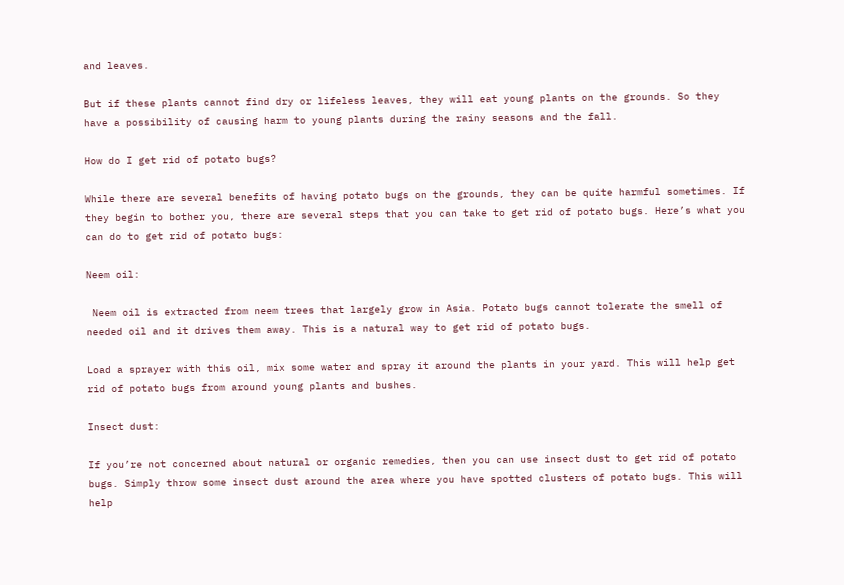and leaves.

But if these plants cannot find dry or lifeless leaves, they will eat young plants on the grounds. So they have a possibility of causing harm to young plants during the rainy seasons and the fall.

How do I get rid of potato bugs?

While there are several benefits of having potato bugs on the grounds, they can be quite harmful sometimes. If they begin to bother you, there are several steps that you can take to get rid of potato bugs. Here’s what you can do to get rid of potato bugs:

Neem oil:

 Neem oil is extracted from neem trees that largely grow in Asia. Potato bugs cannot tolerate the smell of needed oil and it drives them away. This is a natural way to get rid of potato bugs.

Load a sprayer with this oil, mix some water and spray it around the plants in your yard. This will help get rid of potato bugs from around young plants and bushes.

Insect dust:

If you’re not concerned about natural or organic remedies, then you can use insect dust to get rid of potato bugs. Simply throw some insect dust around the area where you have spotted clusters of potato bugs. This will help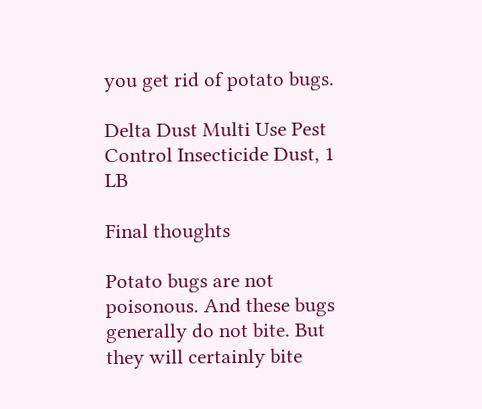you get rid of potato bugs.

Delta Dust Multi Use Pest Control Insecticide Dust, 1 LB

Final thoughts

Potato bugs are not poisonous. And these bugs generally do not bite. But they will certainly bite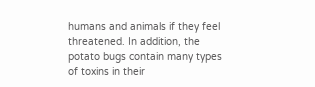humans and animals if they feel threatened. In addition, the potato bugs contain many types of toxins in their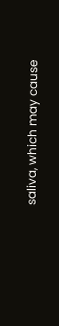saliva, which may cause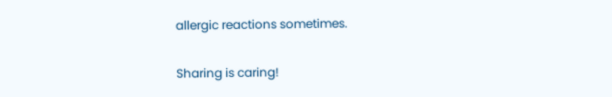allergic reactions sometimes.

Sharing is caring!